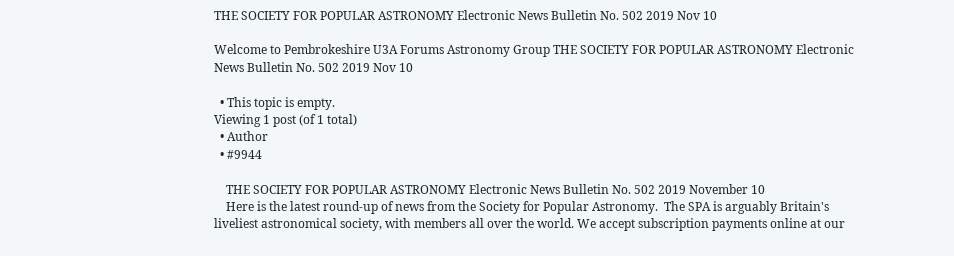THE SOCIETY FOR POPULAR ASTRONOMY Electronic News Bulletin No. 502 2019 Nov 10

Welcome to Pembrokeshire U3A Forums Astronomy Group THE SOCIETY FOR POPULAR ASTRONOMY Electronic News Bulletin No. 502 2019 Nov 10

  • This topic is empty.
Viewing 1 post (of 1 total)
  • Author
  • #9944

    THE SOCIETY FOR POPULAR ASTRONOMY Electronic News Bulletin No. 502 2019 November 10
    Here is the latest round-up of news from the Society for Popular Astronomy.  The SPA is arguably Britain's liveliest astronomical society, with members all over the world. We accept subscription payments online at our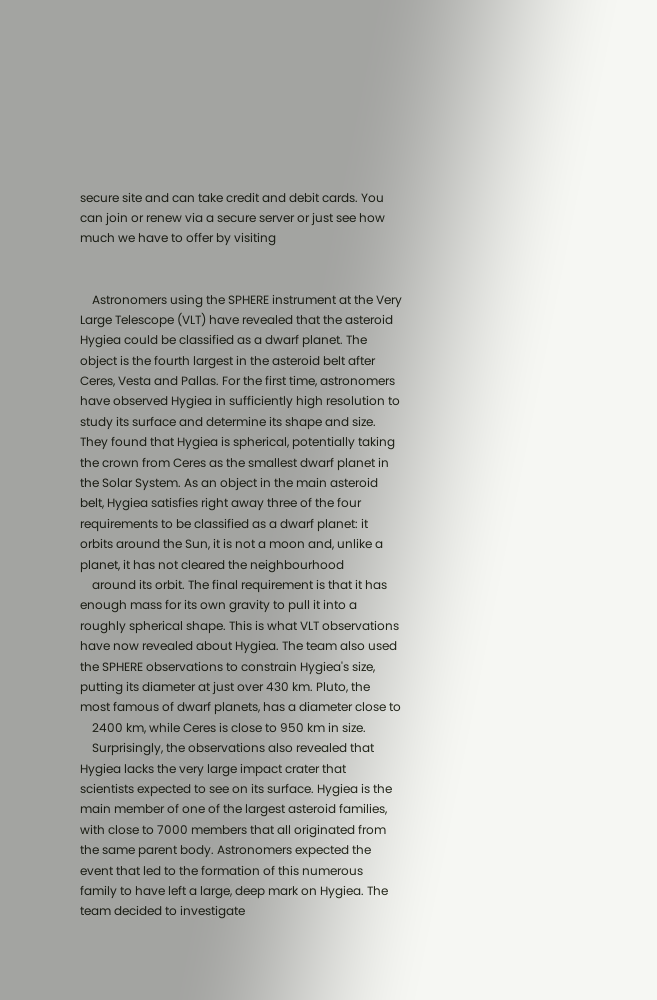secure site and can take credit and debit cards. You can join or renew via a secure server or just see how much we have to offer by visiting


    Astronomers using the SPHERE instrument at the Very Large Telescope (VLT) have revealed that the asteroid Hygiea could be classified as a dwarf planet. The object is the fourth largest in the asteroid belt after Ceres, Vesta and Pallas. For the first time, astronomers have observed Hygiea in sufficiently high resolution to study its surface and determine its shape and size. They found that Hygiea is spherical, potentially taking the crown from Ceres as the smallest dwarf planet in the Solar System. As an object in the main asteroid belt, Hygiea satisfies right away three of the four requirements to be classified as a dwarf planet: it orbits around the Sun, it is not a moon and, unlike a planet, it has not cleared the neighbourhood
    around its orbit. The final requirement is that it has enough mass for its own gravity to pull it into a roughly spherical shape. This is what VLT observations have now revealed about Hygiea. The team also used the SPHERE observations to constrain Hygiea's size, putting its diameter at just over 430 km. Pluto, the most famous of dwarf planets, has a diameter close to
    2400 km, while Ceres is close to 950 km in size.
    Surprisingly, the observations also revealed that Hygiea lacks the very large impact crater that scientists expected to see on its surface. Hygiea is the main member of one of the largest asteroid families, with close to 7000 members that all originated from the same parent body. Astronomers expected the event that led to the formation of this numerous family to have left a large, deep mark on Hygiea. The team decided to investigate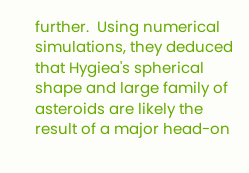further.  Using numerical simulations, they deduced that Hygiea's spherical shape and large family of asteroids are likely the result of a major head-on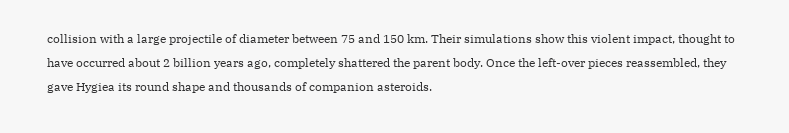collision with a large projectile of diameter between 75 and 150 km. Their simulations show this violent impact, thought to have occurred about 2 billion years ago, completely shattered the parent body. Once the left-over pieces reassembled, they gave Hygiea its round shape and thousands of companion asteroids.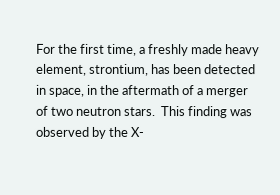For the first time, a freshly made heavy element, strontium, has been detected in space, in the aftermath of a merger of two neutron stars.  This finding was observed by the X-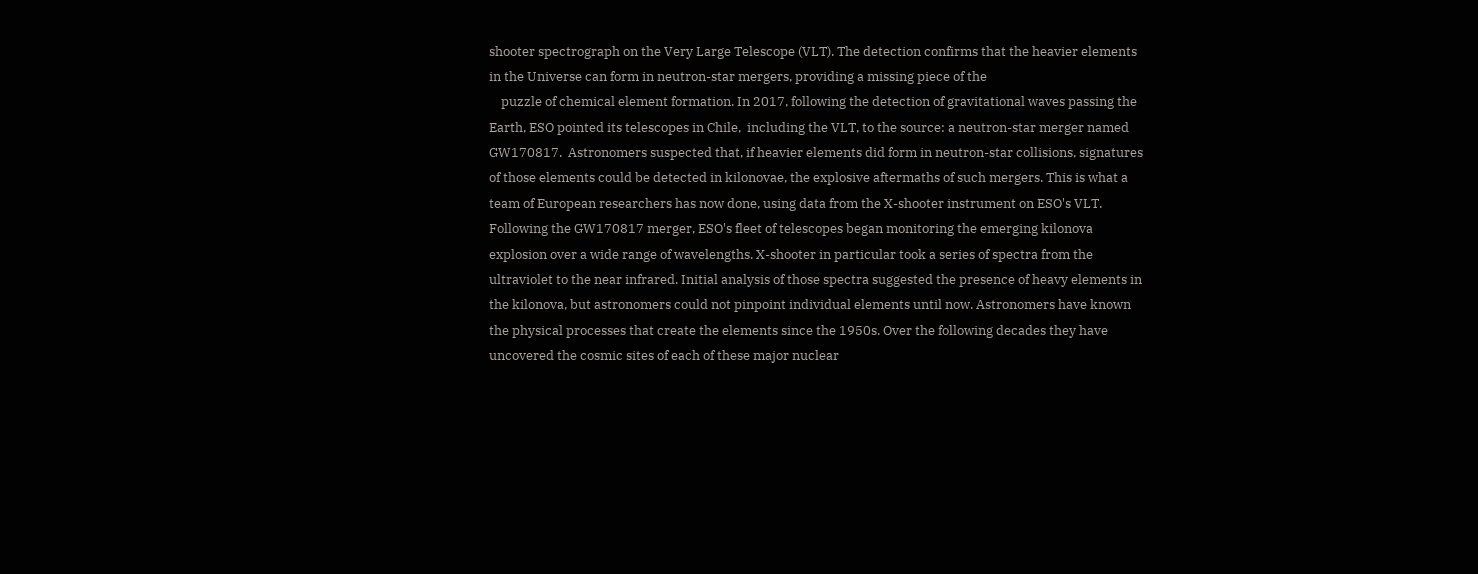shooter spectrograph on the Very Large Telescope (VLT). The detection confirms that the heavier elements in the Universe can form in neutron-star mergers, providing a missing piece of the
    puzzle of chemical element formation. In 2017, following the detection of gravitational waves passing the Earth, ESO pointed its telescopes in Chile,  including the VLT, to the source: a neutron-star merger named GW170817.  Astronomers suspected that, if heavier elements did form in neutron-star collisions, signatures of those elements could be detected in kilonovae, the explosive aftermaths of such mergers. This is what a team of European researchers has now done, using data from the X-shooter instrument on ESO's VLT. Following the GW170817 merger, ESO's fleet of telescopes began monitoring the emerging kilonova explosion over a wide range of wavelengths. X-shooter in particular took a series of spectra from the ultraviolet to the near infrared. Initial analysis of those spectra suggested the presence of heavy elements in the kilonova, but astronomers could not pinpoint individual elements until now. Astronomers have known the physical processes that create the elements since the 1950s. Over the following decades they have uncovered the cosmic sites of each of these major nuclear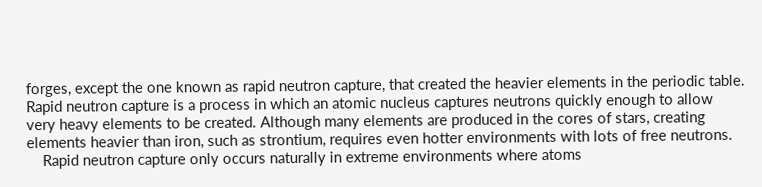forges, except the one known as rapid neutron capture, that created the heavier elements in the periodic table. Rapid neutron capture is a process in which an atomic nucleus captures neutrons quickly enough to allow very heavy elements to be created. Although many elements are produced in the cores of stars, creating elements heavier than iron, such as strontium, requires even hotter environments with lots of free neutrons.
    Rapid neutron capture only occurs naturally in extreme environments where atoms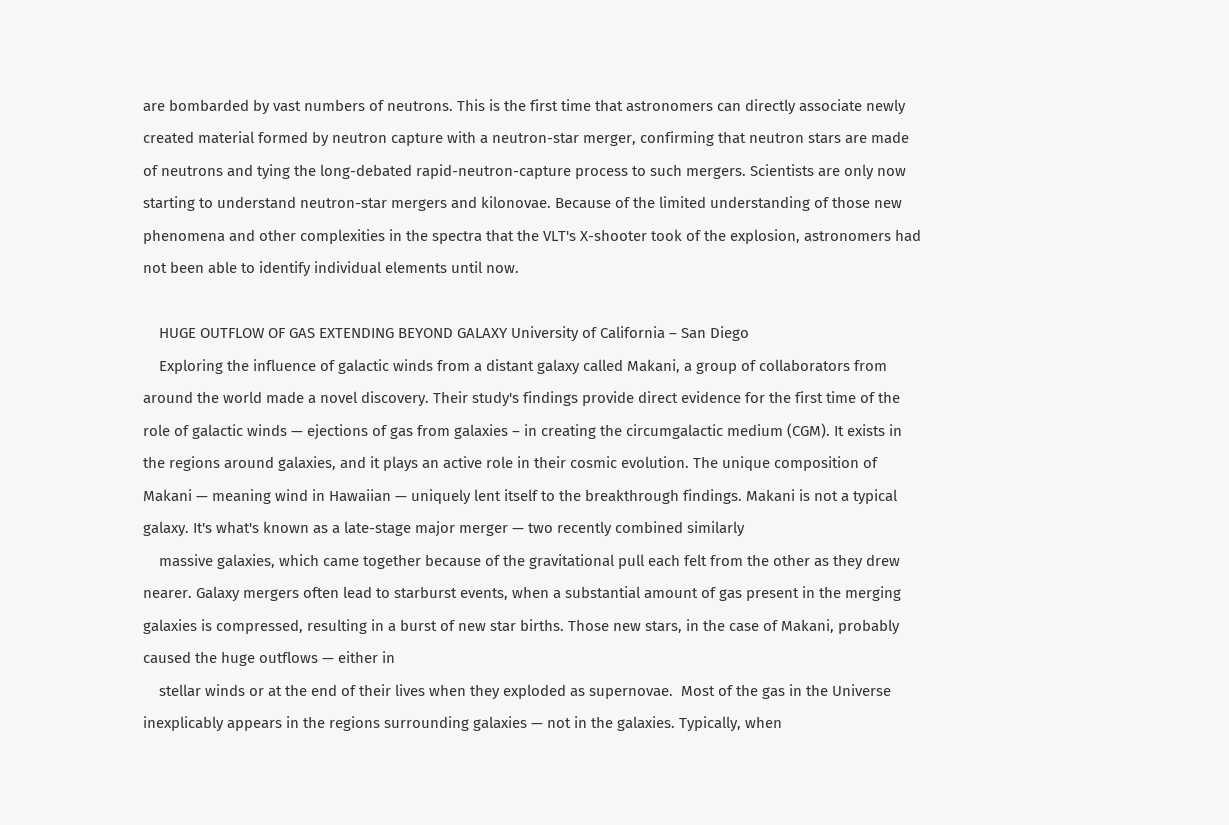are bombarded by vast numbers of neutrons. This is the first time that astronomers can directly associate newly created material formed by neutron capture with a neutron-star merger, confirming that neutron stars are made of neutrons and tying the long-debated rapid-neutron-capture process to such mergers. Scientists are only now starting to understand neutron-star mergers and kilonovae. Because of the limited understanding of those new phenomena and other complexities in the spectra that the VLT's X-shooter took of the explosion, astronomers had not been able to identify individual elements until now.

    HUGE OUTFLOW OF GAS EXTENDING BEYOND GALAXY University of California – San Diego
    Exploring the influence of galactic winds from a distant galaxy called Makani, a group of collaborators from around the world made a novel discovery. Their study's findings provide direct evidence for the first time of the role of galactic winds — ejections of gas from galaxies – in creating the circumgalactic medium (CGM). It exists in the regions around galaxies, and it plays an active role in their cosmic evolution. The unique composition of Makani — meaning wind in Hawaiian — uniquely lent itself to the breakthrough findings. Makani is not a typical galaxy. It's what's known as a late-stage major merger — two recently combined similarly
    massive galaxies, which came together because of the gravitational pull each felt from the other as they drew nearer. Galaxy mergers often lead to starburst events, when a substantial amount of gas present in the merging galaxies is compressed, resulting in a burst of new star births. Those new stars, in the case of Makani, probably caused the huge outflows — either in
    stellar winds or at the end of their lives when they exploded as supernovae.  Most of the gas in the Universe inexplicably appears in the regions surrounding galaxies — not in the galaxies. Typically, when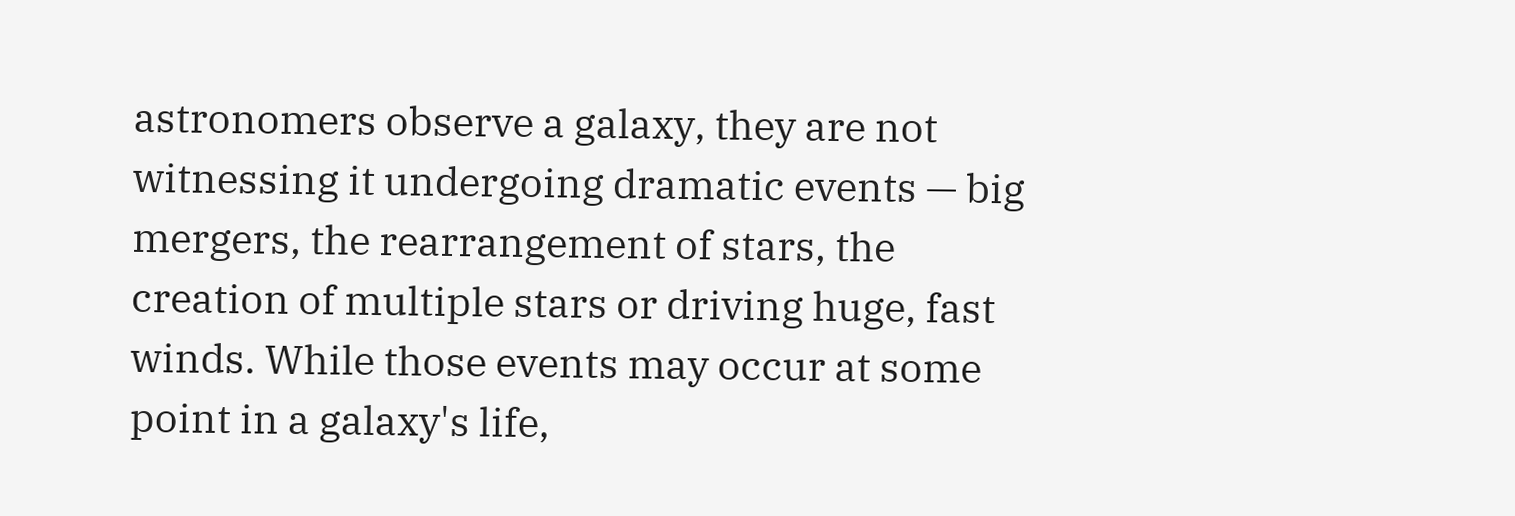astronomers observe a galaxy, they are not witnessing it undergoing dramatic events — big mergers, the rearrangement of stars, the creation of multiple stars or driving huge, fast winds. While those events may occur at some point in a galaxy's life,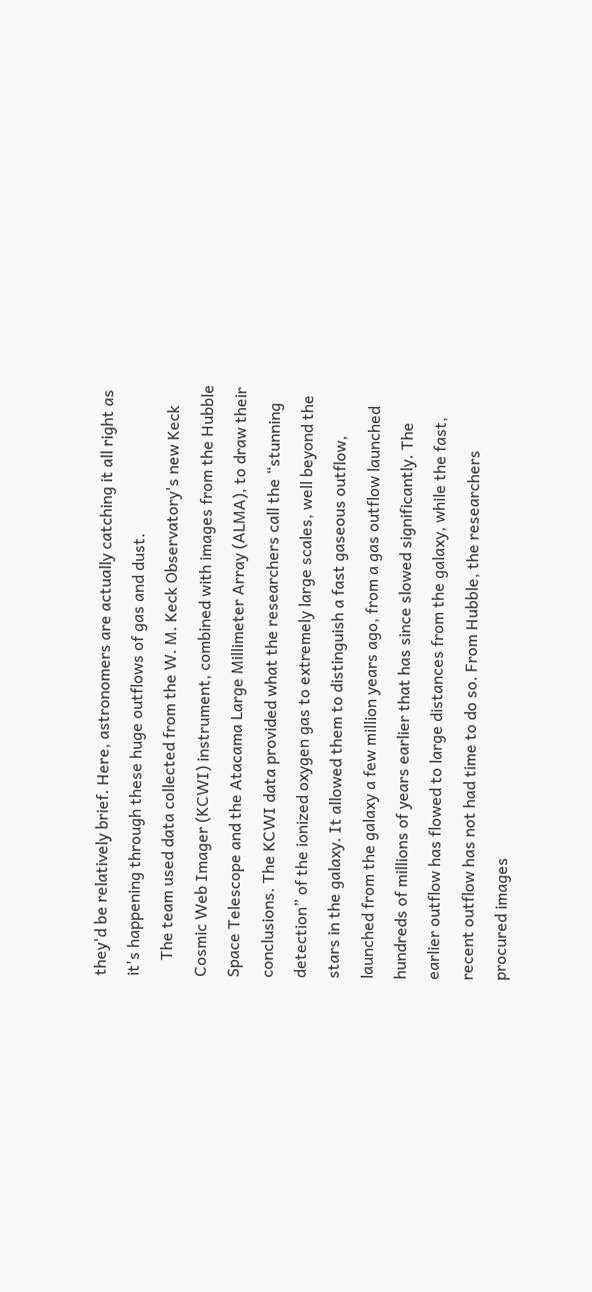they'd be relatively brief. Here, astronomers are actually catching it all right as it's happening through these huge outflows of gas and dust.
    The team used data collected from the W. M. Keck Observatory's new Keck Cosmic Web Imager (KCWI) instrument, combined with images from the Hubble Space Telescope and the Atacama Large Millimeter Array (ALMA), to draw their conclusions. The KCWI data provided what the researchers call the “stunning detection” of the ionized oxygen gas to extremely large scales, well beyond the stars in the galaxy. It allowed them to distinguish a fast gaseous outflow, launched from the galaxy a few million years ago, from a gas outflow launched hundreds of millions of years earlier that has since slowed significantly. The earlier outflow has flowed to large distances from the galaxy, while the fast, recent outflow has not had time to do so. From Hubble, the researchers procured images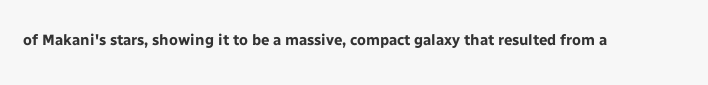of Makani's stars, showing it to be a massive, compact galaxy that resulted from a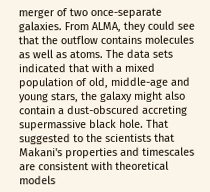merger of two once-separate galaxies. From ALMA, they could see that the outflow contains molecules as well as atoms. The data sets indicated that with a mixed population of old, middle-age and young stars, the galaxy might also contain a dust-obscured accreting supermassive black hole. That suggested to the scientists that Makani's properties and timescales are consistent with theoretical models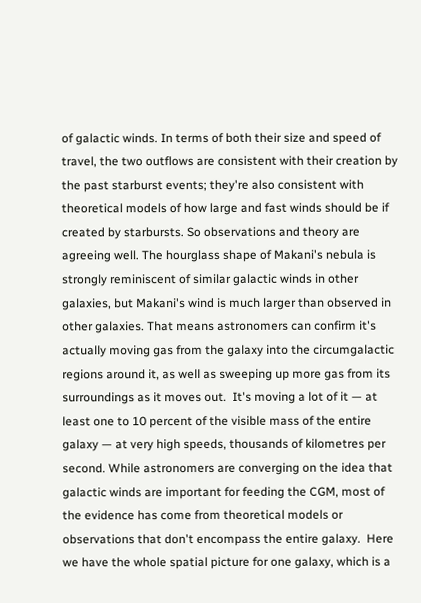of galactic winds. In terms of both their size and speed of travel, the two outflows are consistent with their creation by the past starburst events; they're also consistent with theoretical models of how large and fast winds should be if created by starbursts. So observations and theory are agreeing well. The hourglass shape of Makani's nebula is strongly reminiscent of similar galactic winds in other galaxies, but Makani's wind is much larger than observed in other galaxies. That means astronomers can confirm it's actually moving gas from the galaxy into the circumgalactic regions around it, as well as sweeping up more gas from its surroundings as it moves out.  It's moving a lot of it — at least one to 10 percent of the visible mass of the entire galaxy — at very high speeds, thousands of kilometres per second. While astronomers are converging on the idea that galactic winds are important for feeding the CGM, most of the evidence has come from theoretical models or observations that don't encompass the entire galaxy.  Here we have the whole spatial picture for one galaxy, which is a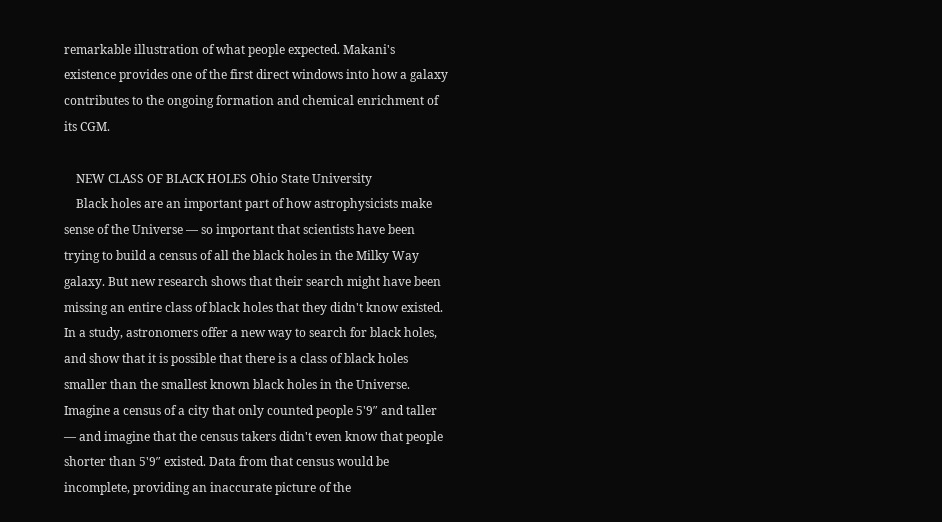remarkable illustration of what people expected. Makani's existence provides one of the first direct windows into how a galaxy contributes to the ongoing formation and chemical enrichment of its CGM.

    NEW CLASS OF BLACK HOLES Ohio State University
    Black holes are an important part of how astrophysicists make sense of the Universe — so important that scientists have been trying to build a census of all the black holes in the Milky Way galaxy. But new research shows that their search might have been missing an entire class of black holes that they didn't know existed. In a study, astronomers offer a new way to search for black holes, and show that it is possible that there is a class of black holes smaller than the smallest known black holes in the Universe. Imagine a census of a city that only counted people 5'9″ and taller — and imagine that the census takers didn't even know that people shorter than 5'9″ existed. Data from that census would be incomplete, providing an inaccurate picture of the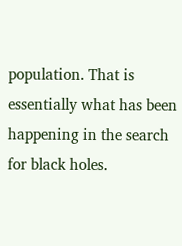population. That is essentially what has been happening in the search for black holes.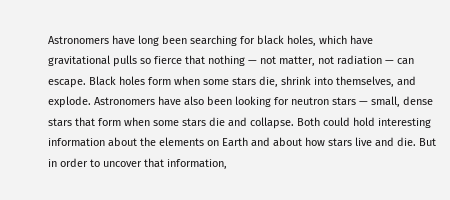Astronomers have long been searching for black holes, which have gravitational pulls so fierce that nothing — not matter, not radiation — can escape. Black holes form when some stars die, shrink into themselves, and explode. Astronomers have also been looking for neutron stars — small, dense stars that form when some stars die and collapse. Both could hold interesting information about the elements on Earth and about how stars live and die. But in order to uncover that information,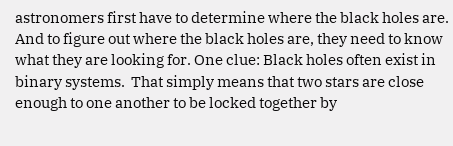astronomers first have to determine where the black holes are. And to figure out where the black holes are, they need to know what they are looking for. One clue: Black holes often exist in binary systems.  That simply means that two stars are close enough to one another to be locked together by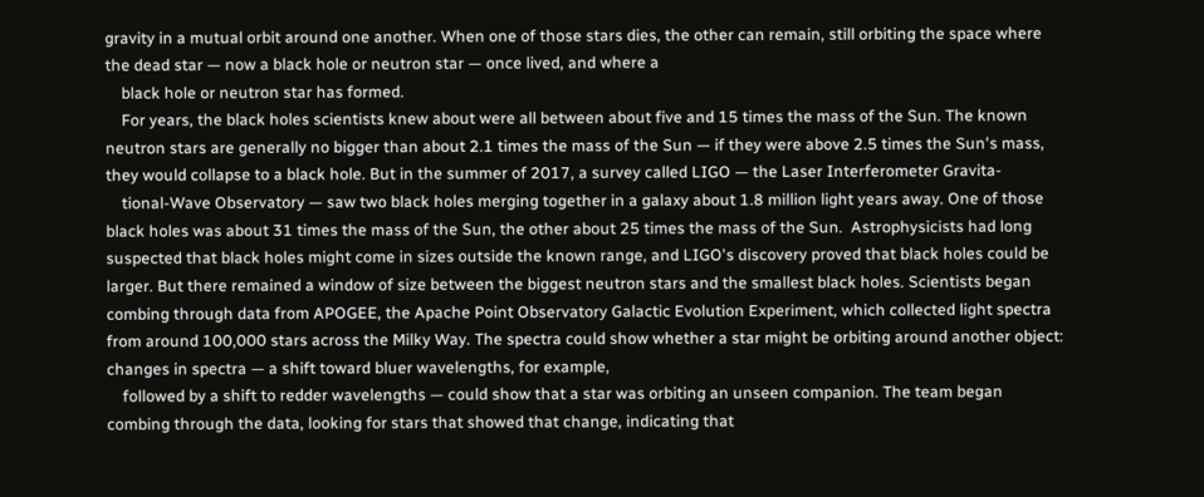gravity in a mutual orbit around one another. When one of those stars dies, the other can remain, still orbiting the space where the dead star — now a black hole or neutron star — once lived, and where a
    black hole or neutron star has formed.
    For years, the black holes scientists knew about were all between about five and 15 times the mass of the Sun. The known neutron stars are generally no bigger than about 2.1 times the mass of the Sun — if they were above 2.5 times the Sun's mass, they would collapse to a black hole. But in the summer of 2017, a survey called LIGO — the Laser Interferometer Gravita-
    tional-Wave Observatory — saw two black holes merging together in a galaxy about 1.8 million light years away. One of those black holes was about 31 times the mass of the Sun, the other about 25 times the mass of the Sun.  Astrophysicists had long suspected that black holes might come in sizes outside the known range, and LIGO's discovery proved that black holes could be larger. But there remained a window of size between the biggest neutron stars and the smallest black holes. Scientists began combing through data from APOGEE, the Apache Point Observatory Galactic Evolution Experiment, which collected light spectra from around 100,000 stars across the Milky Way. The spectra could show whether a star might be orbiting around another object: changes in spectra — a shift toward bluer wavelengths, for example,
    followed by a shift to redder wavelengths — could show that a star was orbiting an unseen companion. The team began combing through the data, looking for stars that showed that change, indicating that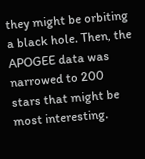they might be orbiting a black hole. Then, the APOGEE data was narrowed to 200 stars that might be most interesting.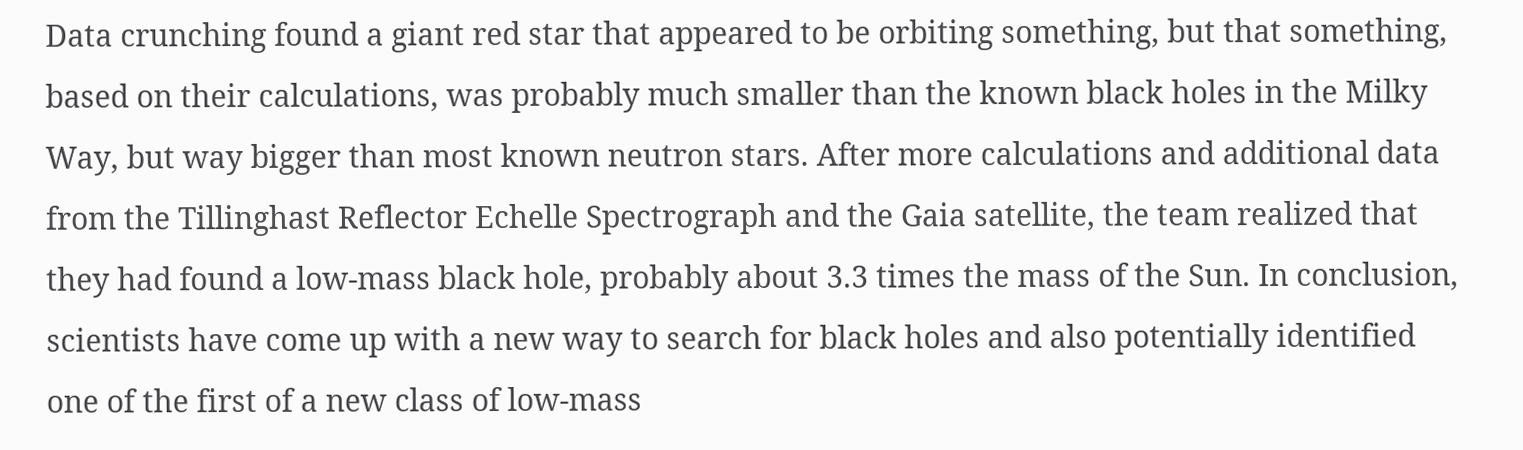Data crunching found a giant red star that appeared to be orbiting something, but that something, based on their calculations, was probably much smaller than the known black holes in the Milky Way, but way bigger than most known neutron stars. After more calculations and additional data from the Tillinghast Reflector Echelle Spectrograph and the Gaia satellite, the team realized that they had found a low-mass black hole, probably about 3.3 times the mass of the Sun. In conclusion, scientists have come up with a new way to search for black holes and also potentially identified one of the first of a new class of low-mass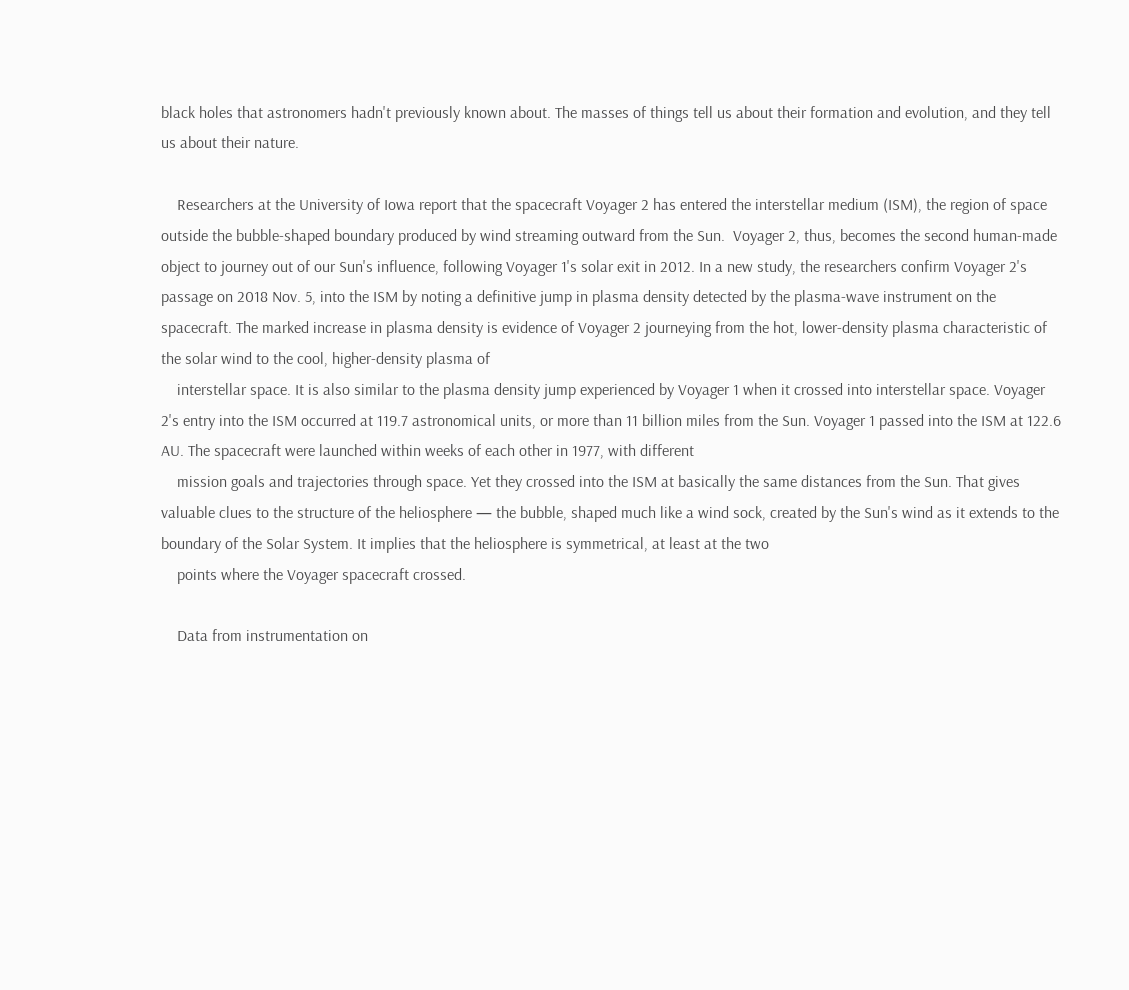black holes that astronomers hadn't previously known about. The masses of things tell us about their formation and evolution, and they tell us about their nature.

    Researchers at the University of Iowa report that the spacecraft Voyager 2 has entered the interstellar medium (ISM), the region of space outside the bubble-shaped boundary produced by wind streaming outward from the Sun.  Voyager 2, thus, becomes the second human-made object to journey out of our Sun's influence, following Voyager 1's solar exit in 2012. In a new study, the researchers confirm Voyager 2's passage on 2018 Nov. 5, into the ISM by noting a definitive jump in plasma density detected by the plasma-wave instrument on the spacecraft. The marked increase in plasma density is evidence of Voyager 2 journeying from the hot, lower-density plasma characteristic of the solar wind to the cool, higher-density plasma of
    interstellar space. It is also similar to the plasma density jump experienced by Voyager 1 when it crossed into interstellar space. Voyager 2's entry into the ISM occurred at 119.7 astronomical units, or more than 11 billion miles from the Sun. Voyager 1 passed into the ISM at 122.6 AU. The spacecraft were launched within weeks of each other in 1977, with different
    mission goals and trajectories through space. Yet they crossed into the ISM at basically the same distances from the Sun. That gives valuable clues to the structure of the heliosphere — the bubble, shaped much like a wind sock, created by the Sun's wind as it extends to the boundary of the Solar System. It implies that the heliosphere is symmetrical, at least at the two
    points where the Voyager spacecraft crossed.

    Data from instrumentation on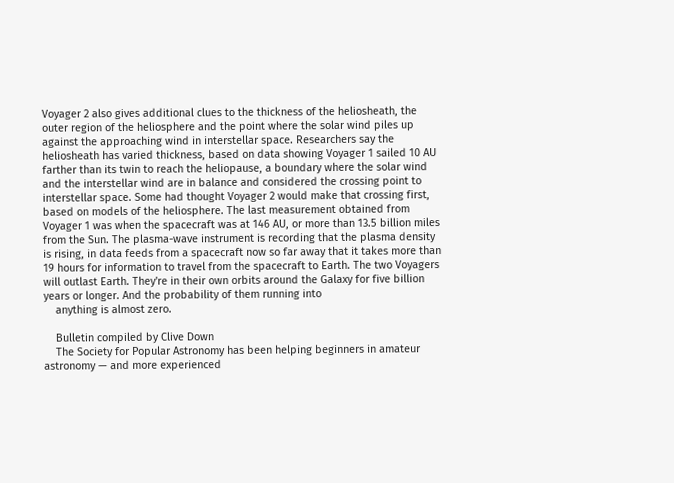Voyager 2 also gives additional clues to the thickness of the heliosheath, the outer region of the heliosphere and the point where the solar wind piles up against the approaching wind in interstellar space. Researchers say the heliosheath has varied thickness, based on data showing Voyager 1 sailed 10 AU farther than its twin to reach the heliopause, a boundary where the solar wind and the interstellar wind are in balance and considered the crossing point to interstellar space. Some had thought Voyager 2 would make that crossing first, based on models of the heliosphere. The last measurement obtained from Voyager 1 was when the spacecraft was at 146 AU, or more than 13.5 billion miles from the Sun. The plasma-wave instrument is recording that the plasma density is rising, in data feeds from a spacecraft now so far away that it takes more than 19 hours for information to travel from the spacecraft to Earth. The two Voyagers will outlast Earth. They're in their own orbits around the Galaxy for five billion years or longer. And the probability of them running into
    anything is almost zero.

    Bulletin compiled by Clive Down
    The Society for Popular Astronomy has been helping beginners in amateur astronomy — and more experienced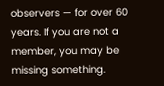observers — for over 60 years. If you are not a member, you may be missing something.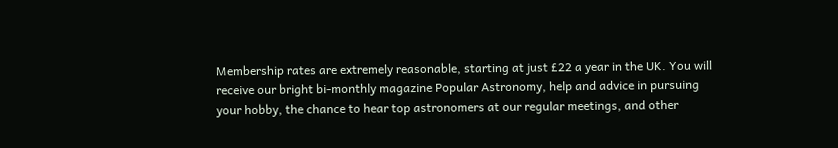Membership rates are extremely reasonable, starting at just £22 a year in the UK. You will receive our bright bi-monthly magazine Popular Astronomy, help and advice in pursuing your hobby, the chance to hear top astronomers at our regular meetings, and other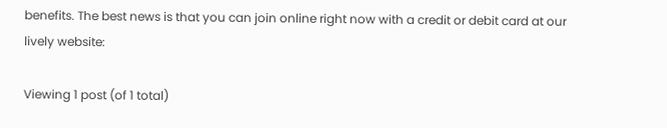benefits. The best news is that you can join online right now with a credit or debit card at our lively website:

Viewing 1 post (of 1 total)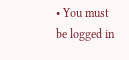• You must be logged in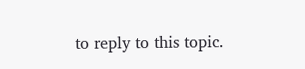to reply to this topic.